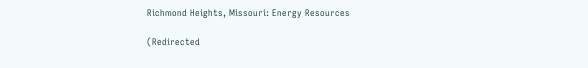Richmond Heights, Missouri: Energy Resources

(Redirected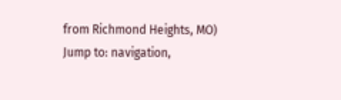from Richmond Heights, MO)
Jump to: navigation,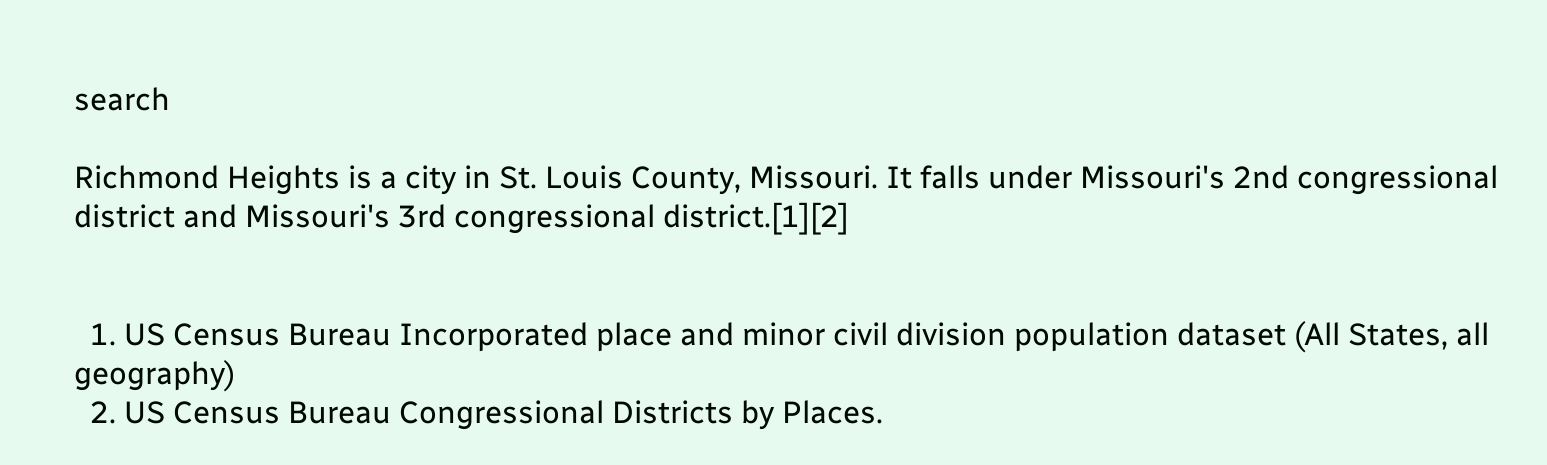search

Richmond Heights is a city in St. Louis County, Missouri. It falls under Missouri's 2nd congressional district and Missouri's 3rd congressional district.[1][2]


  1. US Census Bureau Incorporated place and minor civil division population dataset (All States, all geography)
  2. US Census Bureau Congressional Districts by Places.